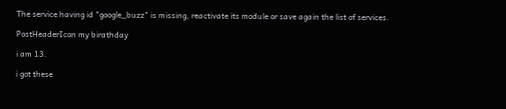The service having id "google_buzz" is missing, reactivate its module or save again the list of services.

PostHeaderIcon my birathday

i am 13.

i got these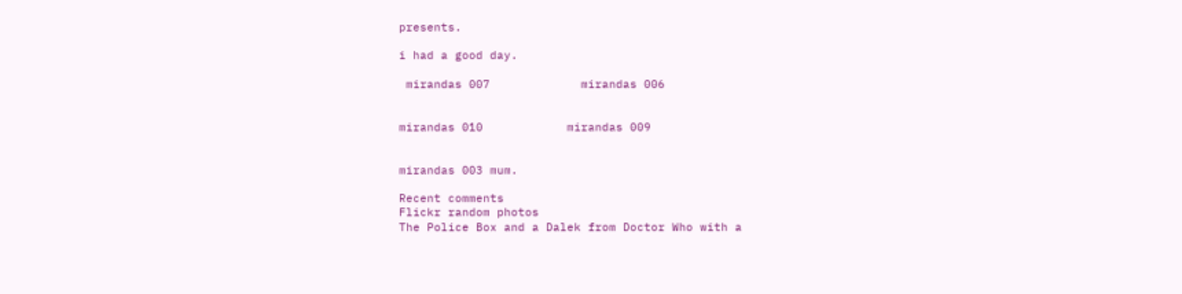presents.

i had a good day.

 mirandas 007             mirandas 006


mirandas 010            mirandas 009


mirandas 003 mum.

Recent comments
Flickr random photos
The Police Box and a Dalek from Doctor Who with a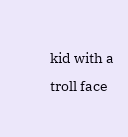kid with a troll face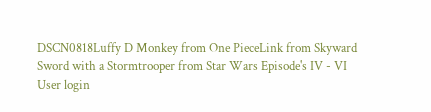DSCN0818Luffy D Monkey from One PieceLink from Skyward Sword with a Stormtrooper from Star Wars Episode's IV - VI
User login